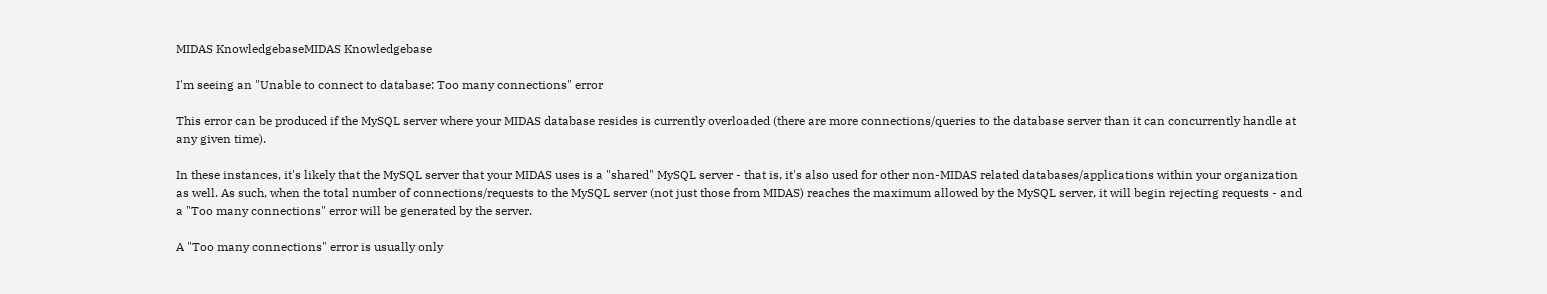MIDAS KnowledgebaseMIDAS Knowledgebase

I'm seeing an "Unable to connect to database: Too many connections" error

This error can be produced if the MySQL server where your MIDAS database resides is currently overloaded (there are more connections/queries to the database server than it can concurrently handle at any given time).

In these instances, it's likely that the MySQL server that your MIDAS uses is a "shared" MySQL server - that is, it's also used for other non-MIDAS related databases/applications within your organization as well. As such, when the total number of connections/requests to the MySQL server (not just those from MIDAS) reaches the maximum allowed by the MySQL server, it will begin rejecting requests - and a "Too many connections" error will be generated by the server.

A "Too many connections" error is usually only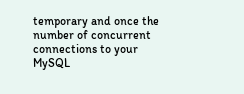temporary and once the number of concurrent connections to your MySQL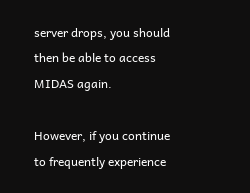server drops, you should then be able to access MIDAS again.

However, if you continue to frequently experience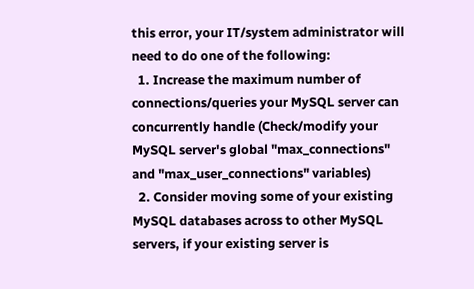this error, your IT/system administrator will need to do one of the following:
  1. Increase the maximum number of connections/queries your MySQL server can concurrently handle (Check/modify your MySQL server's global "max_connections" and "max_user_connections" variables)
  2. Consider moving some of your existing MySQL databases across to other MySQL servers, if your existing server is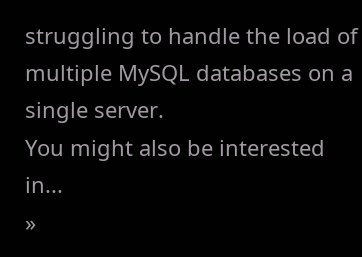struggling to handle the load of multiple MySQL databases on a single server.
You might also be interested in...
»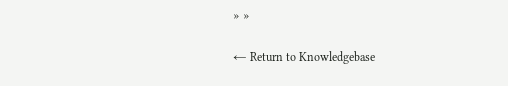» »

← Return to Knowledgebase